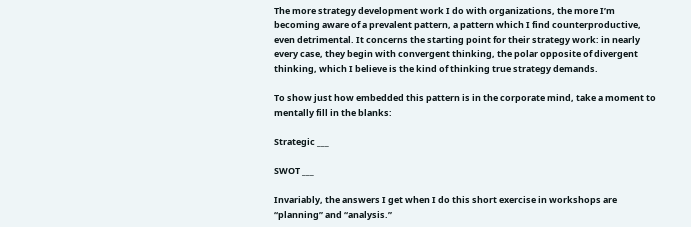The more strategy development work I do with organizations, the more I’m becoming aware of a prevalent pattern, a pattern which I find counterproductive, even detrimental. It concerns the starting point for their strategy work: in nearly every case, they begin with convergent thinking, the polar opposite of divergent thinking, which I believe is the kind of thinking true strategy demands.

To show just how embedded this pattern is in the corporate mind, take a moment to mentally fill in the blanks:

Strategic ___

SWOT ___

Invariably, the answers I get when I do this short exercise in workshops are “planning” and “analysis.”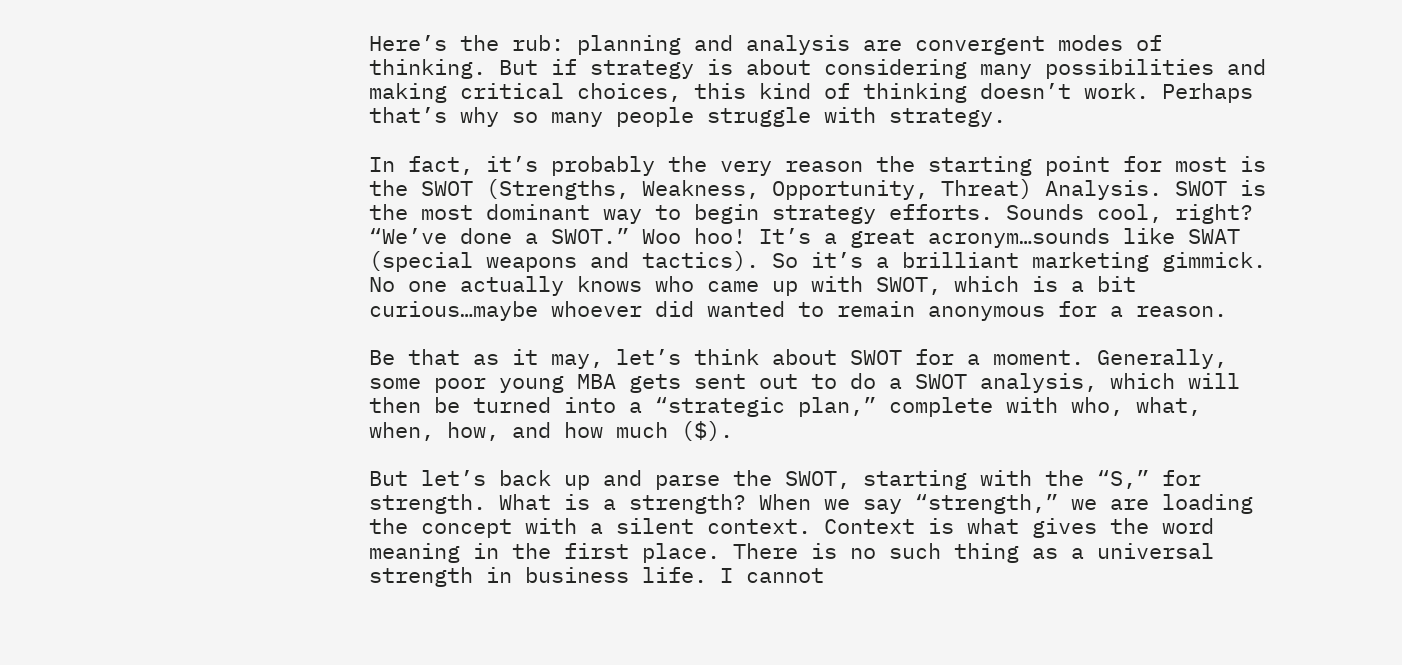Here’s the rub: planning and analysis are convergent modes of thinking. But if strategy is about considering many possibilities and making critical choices, this kind of thinking doesn’t work. Perhaps that’s why so many people struggle with strategy.

In fact, it’s probably the very reason the starting point for most is the SWOT (Strengths, Weakness, Opportunity, Threat) Analysis. SWOT is the most dominant way to begin strategy efforts. Sounds cool, right? “We’ve done a SWOT.” Woo hoo! It’s a great acronym…sounds like SWAT (special weapons and tactics). So it’s a brilliant marketing gimmick. No one actually knows who came up with SWOT, which is a bit curious…maybe whoever did wanted to remain anonymous for a reason.

Be that as it may, let’s think about SWOT for a moment. Generally, some poor young MBA gets sent out to do a SWOT analysis, which will then be turned into a “strategic plan,” complete with who, what, when, how, and how much ($).

But let’s back up and parse the SWOT, starting with the “S,” for strength. What is a strength? When we say “strength,” we are loading the concept with a silent context. Context is what gives the word meaning in the first place. There is no such thing as a universal strength in business life. I cannot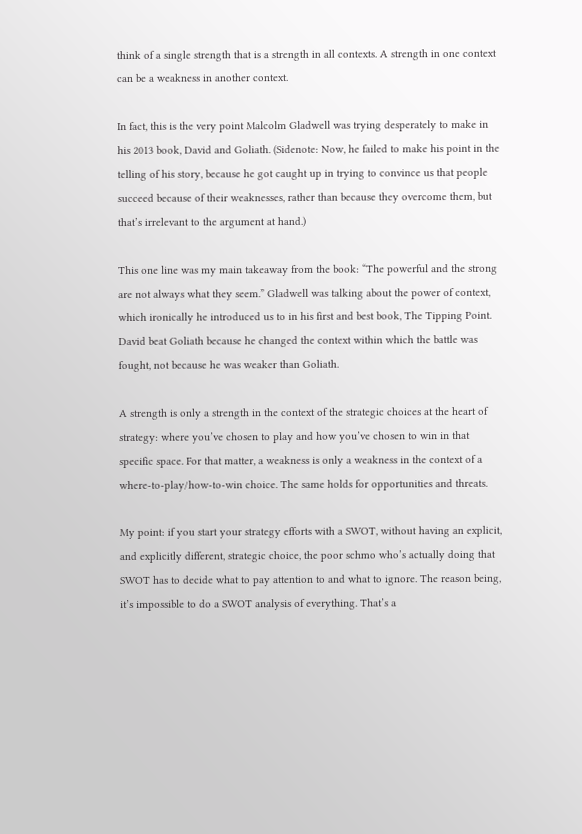think of a single strength that is a strength in all contexts. A strength in one context can be a weakness in another context.

In fact, this is the very point Malcolm Gladwell was trying desperately to make in his 2013 book, David and Goliath. (Sidenote: Now, he failed to make his point in the telling of his story, because he got caught up in trying to convince us that people succeed because of their weaknesses, rather than because they overcome them, but that’s irrelevant to the argument at hand.)

This one line was my main takeaway from the book: “The powerful and the strong are not always what they seem.” Gladwell was talking about the power of context, which ironically he introduced us to in his first and best book, The Tipping Point. David beat Goliath because he changed the context within which the battle was fought, not because he was weaker than Goliath.

A strength is only a strength in the context of the strategic choices at the heart of strategy: where you’ve chosen to play and how you’ve chosen to win in that specific space. For that matter, a weakness is only a weakness in the context of a where-to-play/how-to-win choice. The same holds for opportunities and threats.

My point: if you start your strategy efforts with a SWOT, without having an explicit, and explicitly different, strategic choice, the poor schmo who’s actually doing that SWOT has to decide what to pay attention to and what to ignore. The reason being, it’s impossible to do a SWOT analysis of everything. That’s a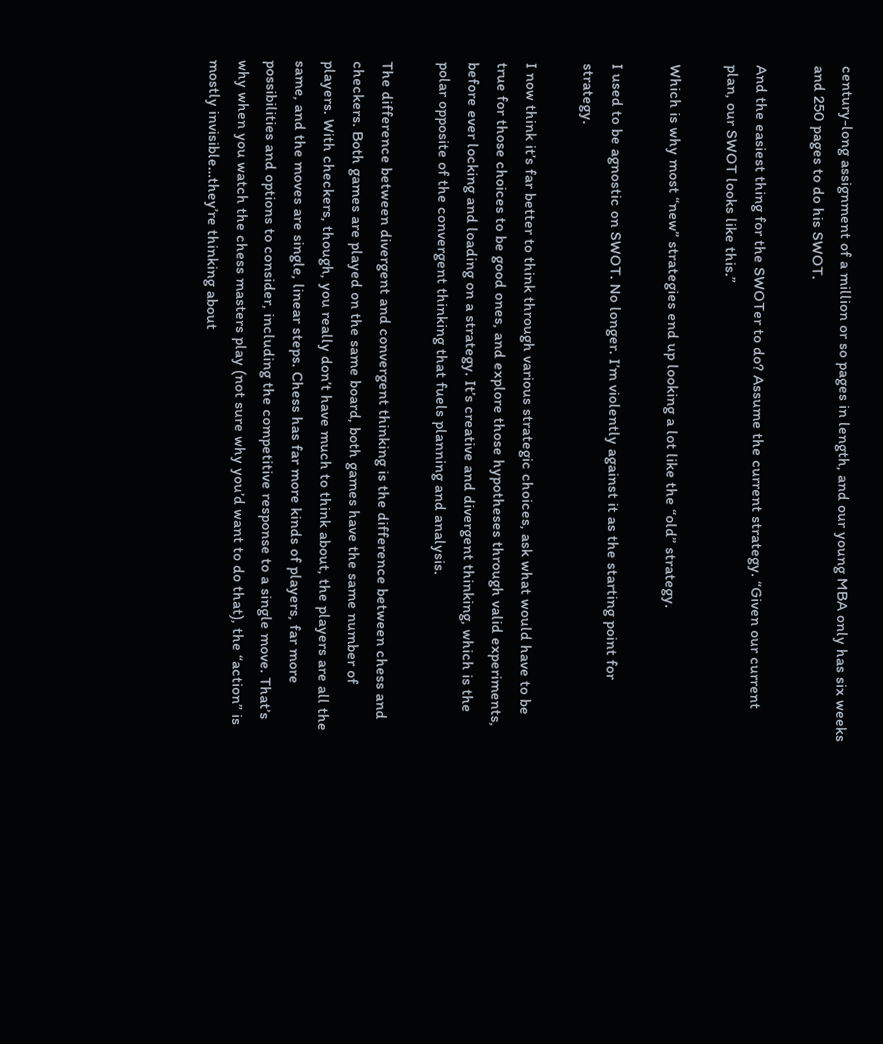century-long assignment of a million or so pages in length, and our young MBA only has six weeks and 250 pages to do his SWOT.

And the easiest thing for the SWOTer to do? Assume the current strategy. “Given our current plan, our SWOT looks like this.”

Which is why most “new” strategies end up looking a lot like the “old” strategy.

I used to be agnostic on SWOT. No longer. I’m violently against it as the starting point for strategy.

I now think it’s far better to think through various strategic choices, ask what would have to be true for those choices to be good ones, and explore those hypotheses through valid experiments, before ever locking and loading on a strategy. It’s creative and divergent thinking, which is the polar opposite of the convergent thinking that fuels planning and analysis.

The difference between divergent and convergent thinking is the difference between chess and checkers. Both games are played on the same board, both games have the same number of players. With checkers, though, you really don’t have much to think about, the players are all the same, and the moves are single, linear steps. Chess has far more kinds of players, far more possibilities and options to consider, including the competitive response to a single move. That’s why when you watch the chess masters play (not sure why you’d want to do that), the “action” is mostly invisible…they’re thinking about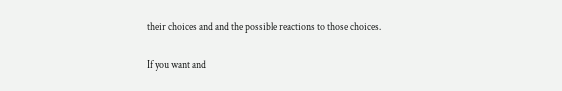their choices and and the possible reactions to those choices.

If you want and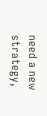need a new strategy,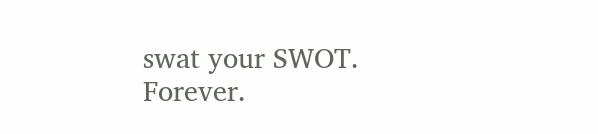swat your SWOT. Forever.